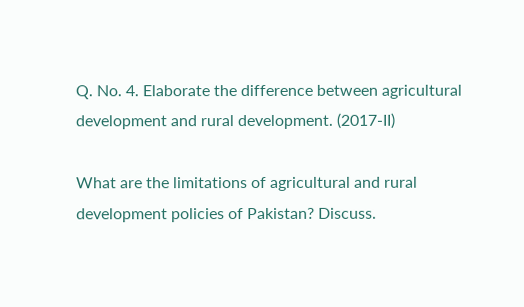Q. No. 4. Elaborate the difference between agricultural development and rural development. (2017-II)

What are the limitations of agricultural and rural development policies of Pakistan? Discuss.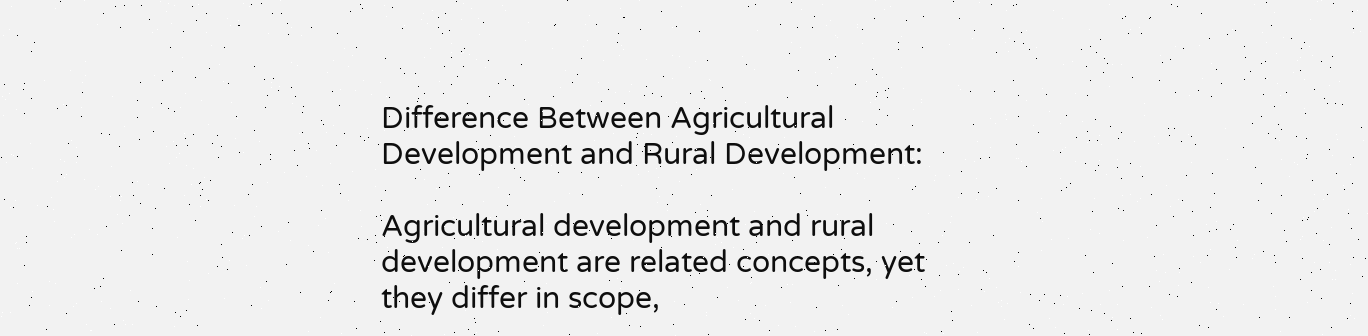Difference Between Agricultural Development and Rural Development:

Agricultural development and rural development are related concepts, yet they differ in scope,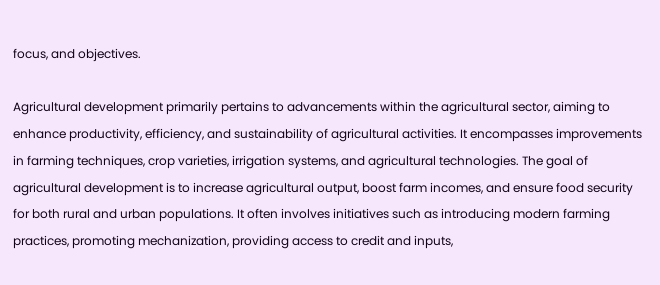focus, and objectives.

Agricultural development primarily pertains to advancements within the agricultural sector, aiming to enhance productivity, efficiency, and sustainability of agricultural activities. It encompasses improvements in farming techniques, crop varieties, irrigation systems, and agricultural technologies. The goal of agricultural development is to increase agricultural output, boost farm incomes, and ensure food security for both rural and urban populations. It often involves initiatives such as introducing modern farming practices, promoting mechanization, providing access to credit and inputs,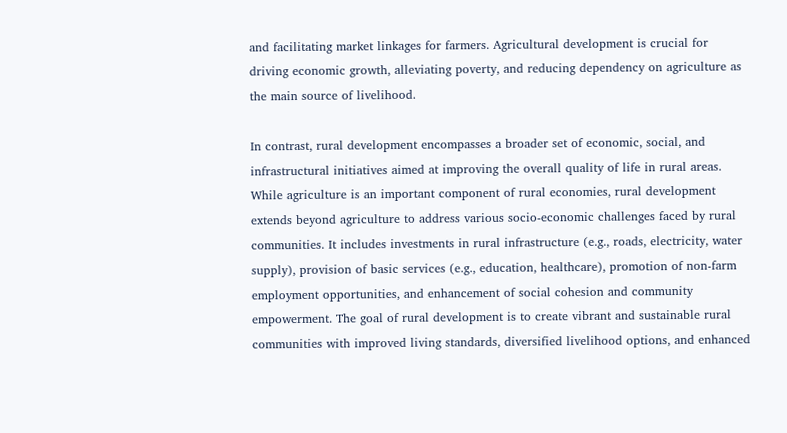and facilitating market linkages for farmers. Agricultural development is crucial for driving economic growth, alleviating poverty, and reducing dependency on agriculture as the main source of livelihood.

In contrast, rural development encompasses a broader set of economic, social, and infrastructural initiatives aimed at improving the overall quality of life in rural areas. While agriculture is an important component of rural economies, rural development extends beyond agriculture to address various socio-economic challenges faced by rural communities. It includes investments in rural infrastructure (e.g., roads, electricity, water supply), provision of basic services (e.g., education, healthcare), promotion of non-farm employment opportunities, and enhancement of social cohesion and community empowerment. The goal of rural development is to create vibrant and sustainable rural communities with improved living standards, diversified livelihood options, and enhanced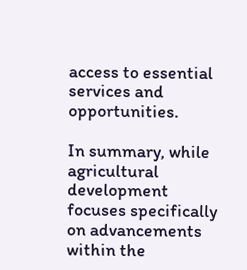access to essential services and opportunities.

In summary, while agricultural development focuses specifically on advancements within the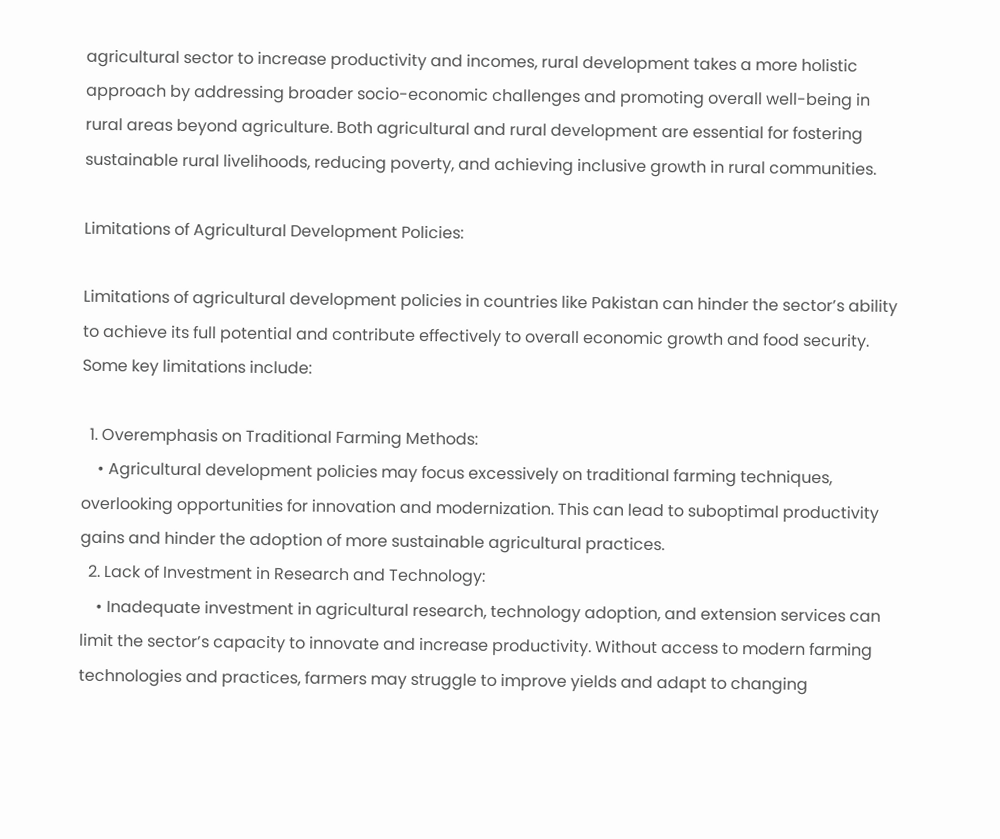agricultural sector to increase productivity and incomes, rural development takes a more holistic approach by addressing broader socio-economic challenges and promoting overall well-being in rural areas beyond agriculture. Both agricultural and rural development are essential for fostering sustainable rural livelihoods, reducing poverty, and achieving inclusive growth in rural communities.

Limitations of Agricultural Development Policies:

Limitations of agricultural development policies in countries like Pakistan can hinder the sector’s ability to achieve its full potential and contribute effectively to overall economic growth and food security. Some key limitations include:

  1. Overemphasis on Traditional Farming Methods:
    • Agricultural development policies may focus excessively on traditional farming techniques, overlooking opportunities for innovation and modernization. This can lead to suboptimal productivity gains and hinder the adoption of more sustainable agricultural practices.
  2. Lack of Investment in Research and Technology:
    • Inadequate investment in agricultural research, technology adoption, and extension services can limit the sector’s capacity to innovate and increase productivity. Without access to modern farming technologies and practices, farmers may struggle to improve yields and adapt to changing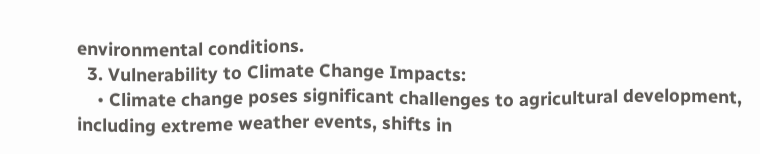environmental conditions.
  3. Vulnerability to Climate Change Impacts:
    • Climate change poses significant challenges to agricultural development, including extreme weather events, shifts in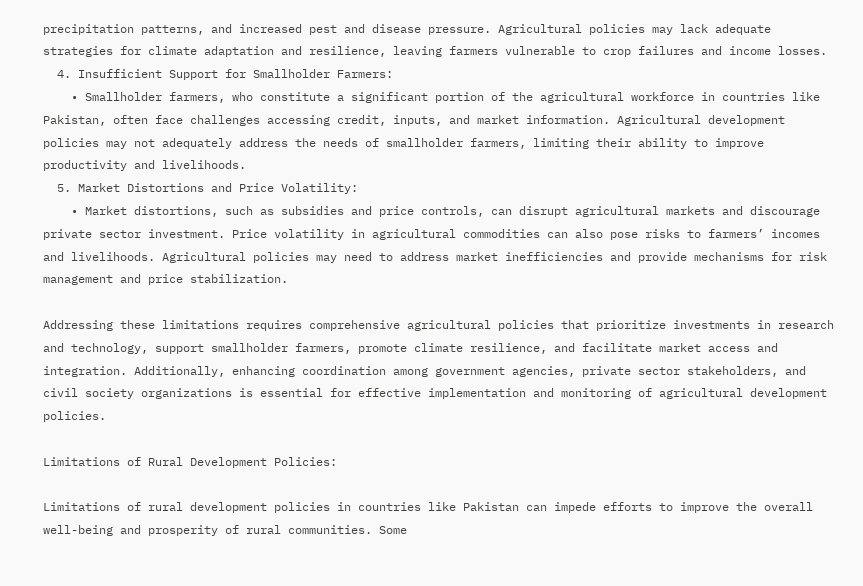precipitation patterns, and increased pest and disease pressure. Agricultural policies may lack adequate strategies for climate adaptation and resilience, leaving farmers vulnerable to crop failures and income losses.
  4. Insufficient Support for Smallholder Farmers:
    • Smallholder farmers, who constitute a significant portion of the agricultural workforce in countries like Pakistan, often face challenges accessing credit, inputs, and market information. Agricultural development policies may not adequately address the needs of smallholder farmers, limiting their ability to improve productivity and livelihoods.
  5. Market Distortions and Price Volatility:
    • Market distortions, such as subsidies and price controls, can disrupt agricultural markets and discourage private sector investment. Price volatility in agricultural commodities can also pose risks to farmers’ incomes and livelihoods. Agricultural policies may need to address market inefficiencies and provide mechanisms for risk management and price stabilization.

Addressing these limitations requires comprehensive agricultural policies that prioritize investments in research and technology, support smallholder farmers, promote climate resilience, and facilitate market access and integration. Additionally, enhancing coordination among government agencies, private sector stakeholders, and civil society organizations is essential for effective implementation and monitoring of agricultural development policies.

Limitations of Rural Development Policies:

Limitations of rural development policies in countries like Pakistan can impede efforts to improve the overall well-being and prosperity of rural communities. Some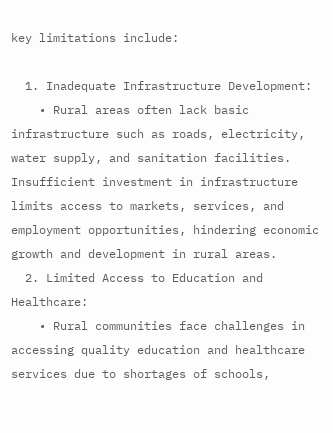key limitations include:

  1. Inadequate Infrastructure Development:
    • Rural areas often lack basic infrastructure such as roads, electricity, water supply, and sanitation facilities. Insufficient investment in infrastructure limits access to markets, services, and employment opportunities, hindering economic growth and development in rural areas.
  2. Limited Access to Education and Healthcare:
    • Rural communities face challenges in accessing quality education and healthcare services due to shortages of schools,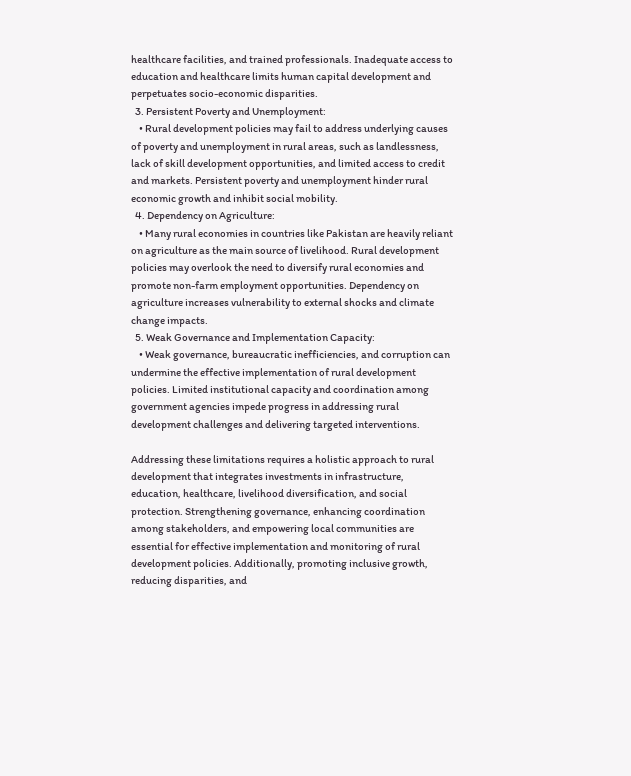healthcare facilities, and trained professionals. Inadequate access to education and healthcare limits human capital development and perpetuates socio-economic disparities.
  3. Persistent Poverty and Unemployment:
    • Rural development policies may fail to address underlying causes of poverty and unemployment in rural areas, such as landlessness, lack of skill development opportunities, and limited access to credit and markets. Persistent poverty and unemployment hinder rural economic growth and inhibit social mobility.
  4. Dependency on Agriculture:
    • Many rural economies in countries like Pakistan are heavily reliant on agriculture as the main source of livelihood. Rural development policies may overlook the need to diversify rural economies and promote non-farm employment opportunities. Dependency on agriculture increases vulnerability to external shocks and climate change impacts.
  5. Weak Governance and Implementation Capacity:
    • Weak governance, bureaucratic inefficiencies, and corruption can undermine the effective implementation of rural development policies. Limited institutional capacity and coordination among government agencies impede progress in addressing rural development challenges and delivering targeted interventions.

Addressing these limitations requires a holistic approach to rural development that integrates investments in infrastructure, education, healthcare, livelihood diversification, and social protection. Strengthening governance, enhancing coordination among stakeholders, and empowering local communities are essential for effective implementation and monitoring of rural development policies. Additionally, promoting inclusive growth, reducing disparities, and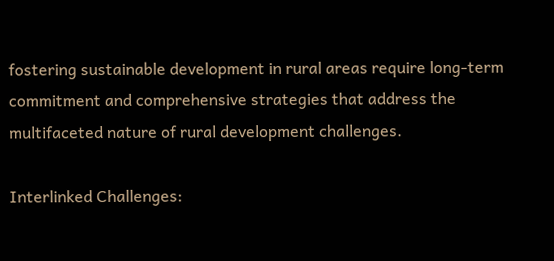fostering sustainable development in rural areas require long-term commitment and comprehensive strategies that address the multifaceted nature of rural development challenges.

Interlinked Challenges: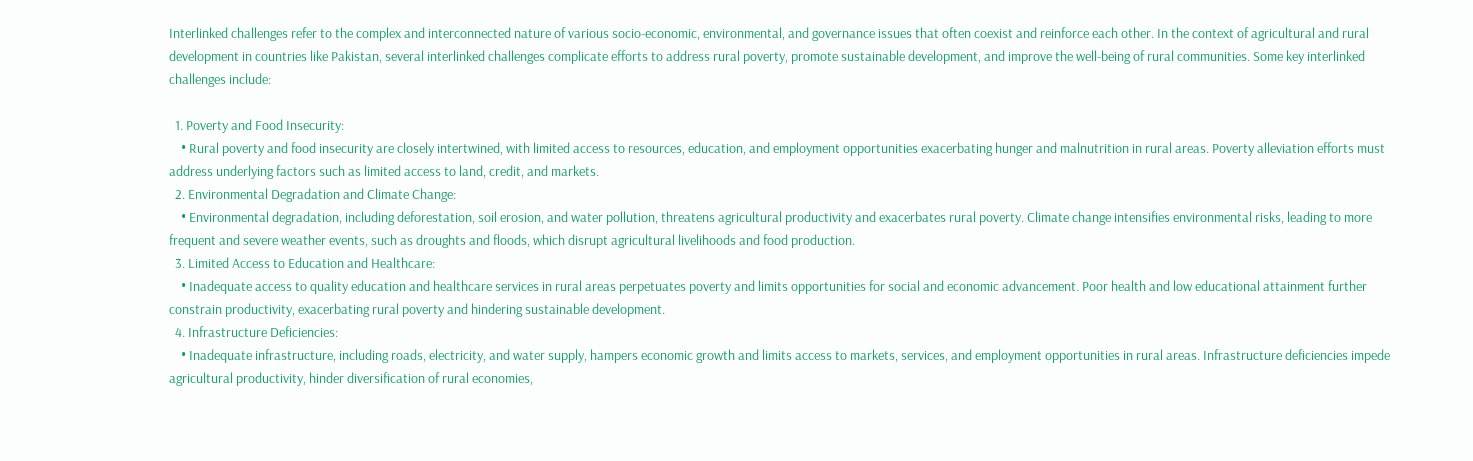Interlinked challenges refer to the complex and interconnected nature of various socio-economic, environmental, and governance issues that often coexist and reinforce each other. In the context of agricultural and rural development in countries like Pakistan, several interlinked challenges complicate efforts to address rural poverty, promote sustainable development, and improve the well-being of rural communities. Some key interlinked challenges include:

  1. Poverty and Food Insecurity:
    • Rural poverty and food insecurity are closely intertwined, with limited access to resources, education, and employment opportunities exacerbating hunger and malnutrition in rural areas. Poverty alleviation efforts must address underlying factors such as limited access to land, credit, and markets.
  2. Environmental Degradation and Climate Change:
    • Environmental degradation, including deforestation, soil erosion, and water pollution, threatens agricultural productivity and exacerbates rural poverty. Climate change intensifies environmental risks, leading to more frequent and severe weather events, such as droughts and floods, which disrupt agricultural livelihoods and food production.
  3. Limited Access to Education and Healthcare:
    • Inadequate access to quality education and healthcare services in rural areas perpetuates poverty and limits opportunities for social and economic advancement. Poor health and low educational attainment further constrain productivity, exacerbating rural poverty and hindering sustainable development.
  4. Infrastructure Deficiencies:
    • Inadequate infrastructure, including roads, electricity, and water supply, hampers economic growth and limits access to markets, services, and employment opportunities in rural areas. Infrastructure deficiencies impede agricultural productivity, hinder diversification of rural economies,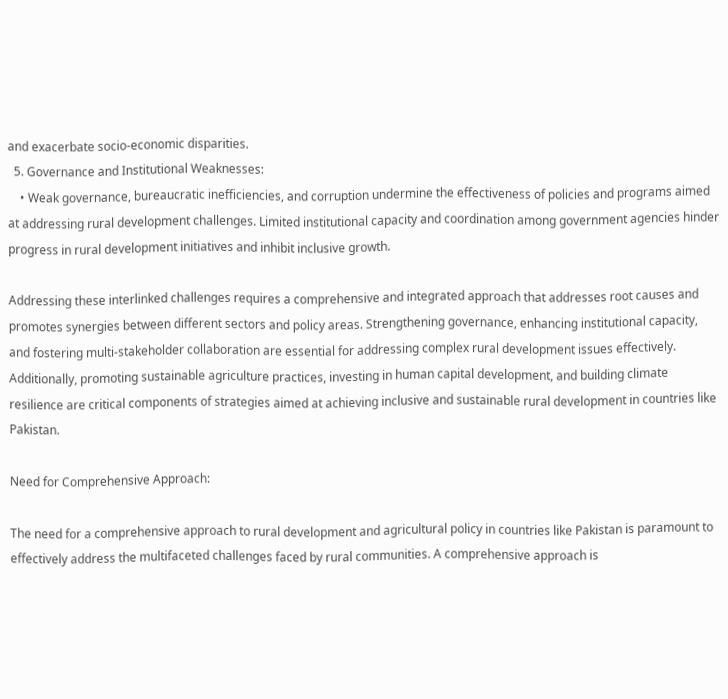and exacerbate socio-economic disparities.
  5. Governance and Institutional Weaknesses:
    • Weak governance, bureaucratic inefficiencies, and corruption undermine the effectiveness of policies and programs aimed at addressing rural development challenges. Limited institutional capacity and coordination among government agencies hinder progress in rural development initiatives and inhibit inclusive growth.

Addressing these interlinked challenges requires a comprehensive and integrated approach that addresses root causes and promotes synergies between different sectors and policy areas. Strengthening governance, enhancing institutional capacity, and fostering multi-stakeholder collaboration are essential for addressing complex rural development issues effectively. Additionally, promoting sustainable agriculture practices, investing in human capital development, and building climate resilience are critical components of strategies aimed at achieving inclusive and sustainable rural development in countries like Pakistan.

Need for Comprehensive Approach:

The need for a comprehensive approach to rural development and agricultural policy in countries like Pakistan is paramount to effectively address the multifaceted challenges faced by rural communities. A comprehensive approach is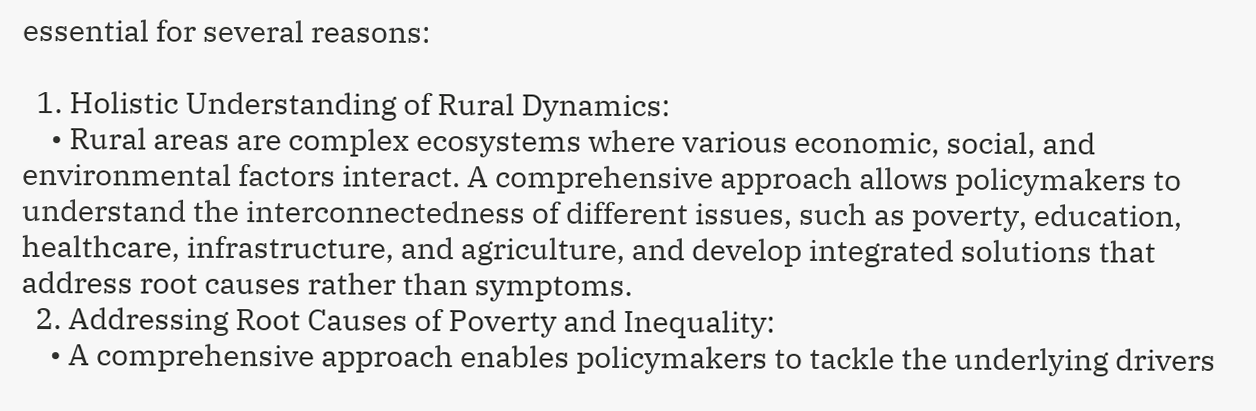essential for several reasons:

  1. Holistic Understanding of Rural Dynamics:
    • Rural areas are complex ecosystems where various economic, social, and environmental factors interact. A comprehensive approach allows policymakers to understand the interconnectedness of different issues, such as poverty, education, healthcare, infrastructure, and agriculture, and develop integrated solutions that address root causes rather than symptoms.
  2. Addressing Root Causes of Poverty and Inequality:
    • A comprehensive approach enables policymakers to tackle the underlying drivers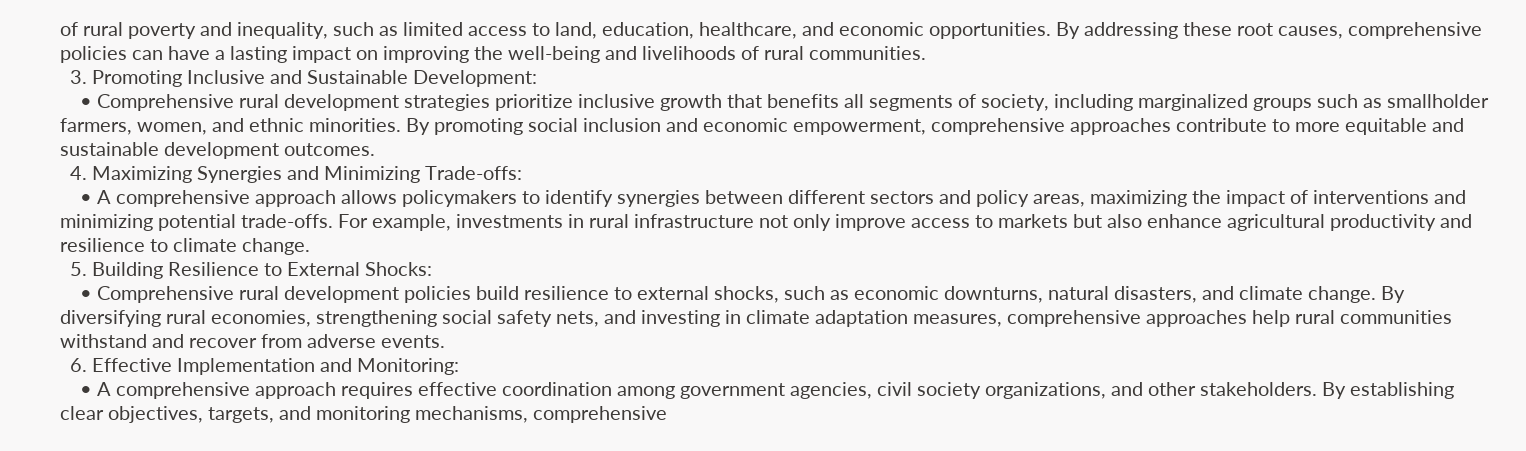of rural poverty and inequality, such as limited access to land, education, healthcare, and economic opportunities. By addressing these root causes, comprehensive policies can have a lasting impact on improving the well-being and livelihoods of rural communities.
  3. Promoting Inclusive and Sustainable Development:
    • Comprehensive rural development strategies prioritize inclusive growth that benefits all segments of society, including marginalized groups such as smallholder farmers, women, and ethnic minorities. By promoting social inclusion and economic empowerment, comprehensive approaches contribute to more equitable and sustainable development outcomes.
  4. Maximizing Synergies and Minimizing Trade-offs:
    • A comprehensive approach allows policymakers to identify synergies between different sectors and policy areas, maximizing the impact of interventions and minimizing potential trade-offs. For example, investments in rural infrastructure not only improve access to markets but also enhance agricultural productivity and resilience to climate change.
  5. Building Resilience to External Shocks:
    • Comprehensive rural development policies build resilience to external shocks, such as economic downturns, natural disasters, and climate change. By diversifying rural economies, strengthening social safety nets, and investing in climate adaptation measures, comprehensive approaches help rural communities withstand and recover from adverse events.
  6. Effective Implementation and Monitoring:
    • A comprehensive approach requires effective coordination among government agencies, civil society organizations, and other stakeholders. By establishing clear objectives, targets, and monitoring mechanisms, comprehensive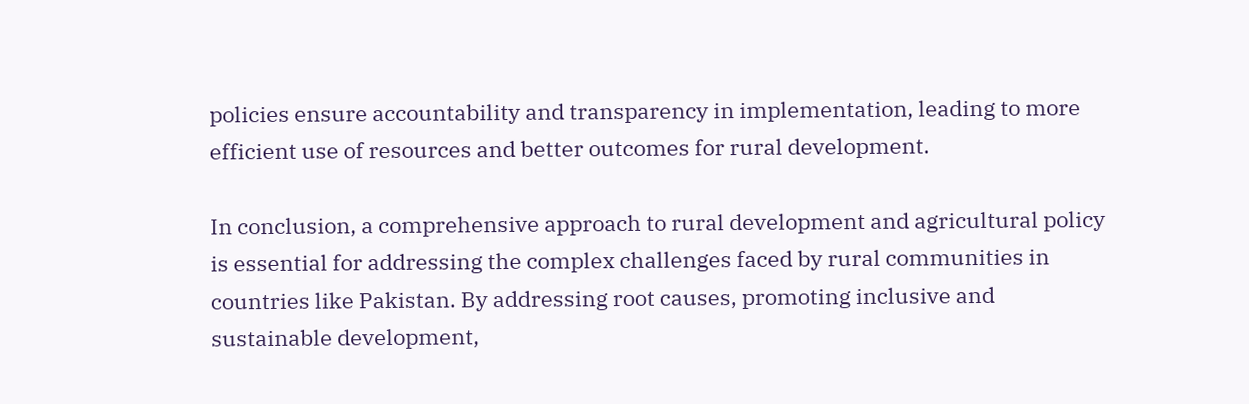policies ensure accountability and transparency in implementation, leading to more efficient use of resources and better outcomes for rural development.

In conclusion, a comprehensive approach to rural development and agricultural policy is essential for addressing the complex challenges faced by rural communities in countries like Pakistan. By addressing root causes, promoting inclusive and sustainable development,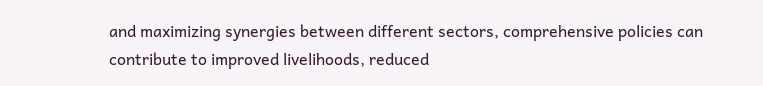and maximizing synergies between different sectors, comprehensive policies can contribute to improved livelihoods, reduced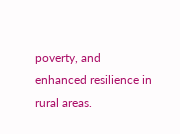poverty, and enhanced resilience in rural areas.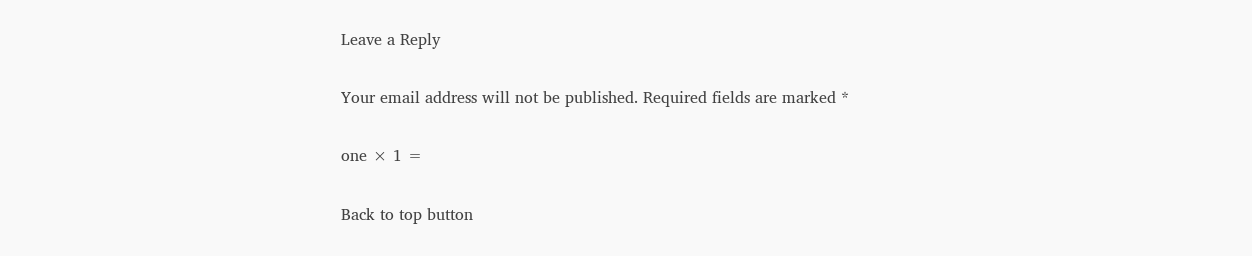Leave a Reply

Your email address will not be published. Required fields are marked *

one × 1 =

Back to top button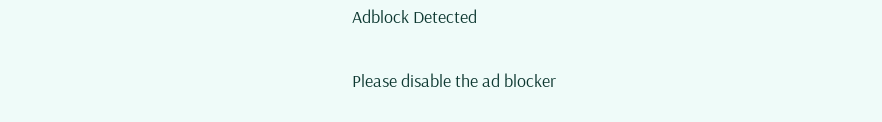Adblock Detected

Please disable the ad blocker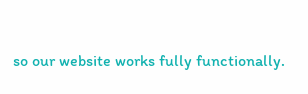so our website works fully functionally.